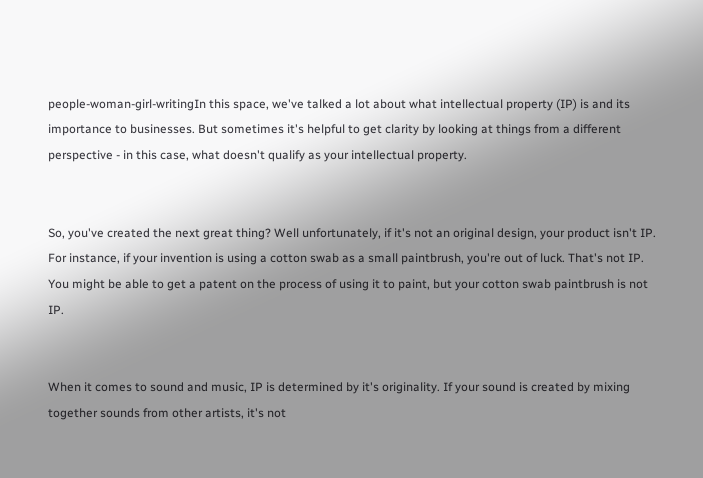people-woman-girl-writingIn this space, we've talked a lot about what intellectual property (IP) is and its importance to businesses. But sometimes it's helpful to get clarity by looking at things from a different perspective - in this case, what doesn't qualify as your intellectual property.


So, you've created the next great thing? Well unfortunately, if it's not an original design, your product isn't IP. For instance, if your invention is using a cotton swab as a small paintbrush, you're out of luck. That's not IP. You might be able to get a patent on the process of using it to paint, but your cotton swab paintbrush is not IP.


When it comes to sound and music, IP is determined by it's originality. If your sound is created by mixing together sounds from other artists, it's not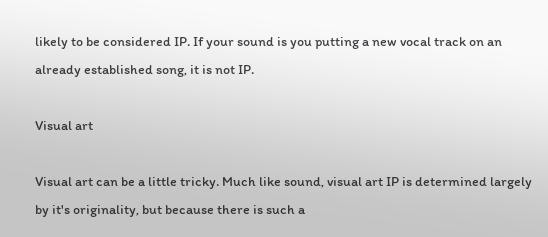likely to be considered IP. If your sound is you putting a new vocal track on an already established song, it is not IP.

Visual art

Visual art can be a little tricky. Much like sound, visual art IP is determined largely by it's originality, but because there is such a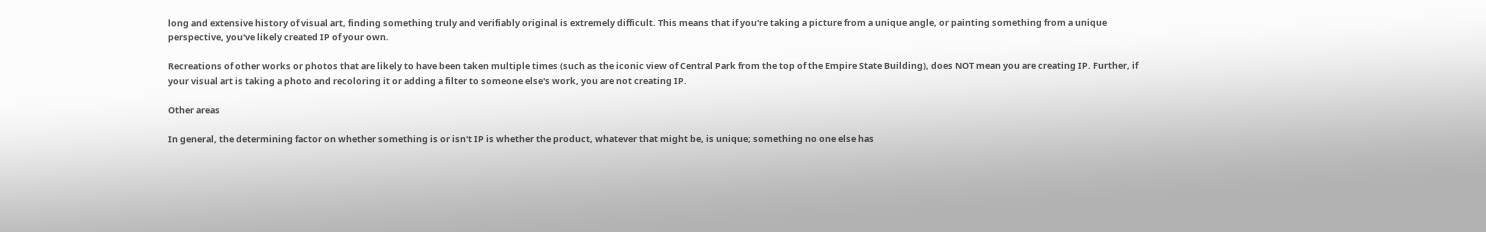long and extensive history of visual art, finding something truly and verifiably original is extremely difficult. This means that if you're taking a picture from a unique angle, or painting something from a unique perspective, you've likely created IP of your own.

Recreations of other works or photos that are likely to have been taken multiple times (such as the iconic view of Central Park from the top of the Empire State Building), does NOT mean you are creating IP. Further, if your visual art is taking a photo and recoloring it or adding a filter to someone else's work, you are not creating IP.

Other areas

In general, the determining factor on whether something is or isn't IP is whether the product, whatever that might be, is unique; something no one else has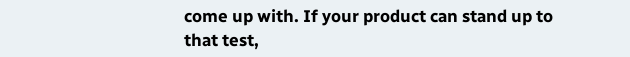come up with. If your product can stand up to that test,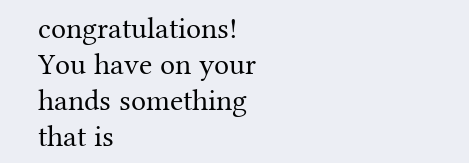congratulations! You have on your hands something that is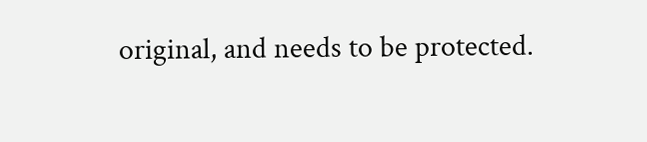original, and needs to be protected.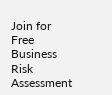Join for Free Business Risk Assessment